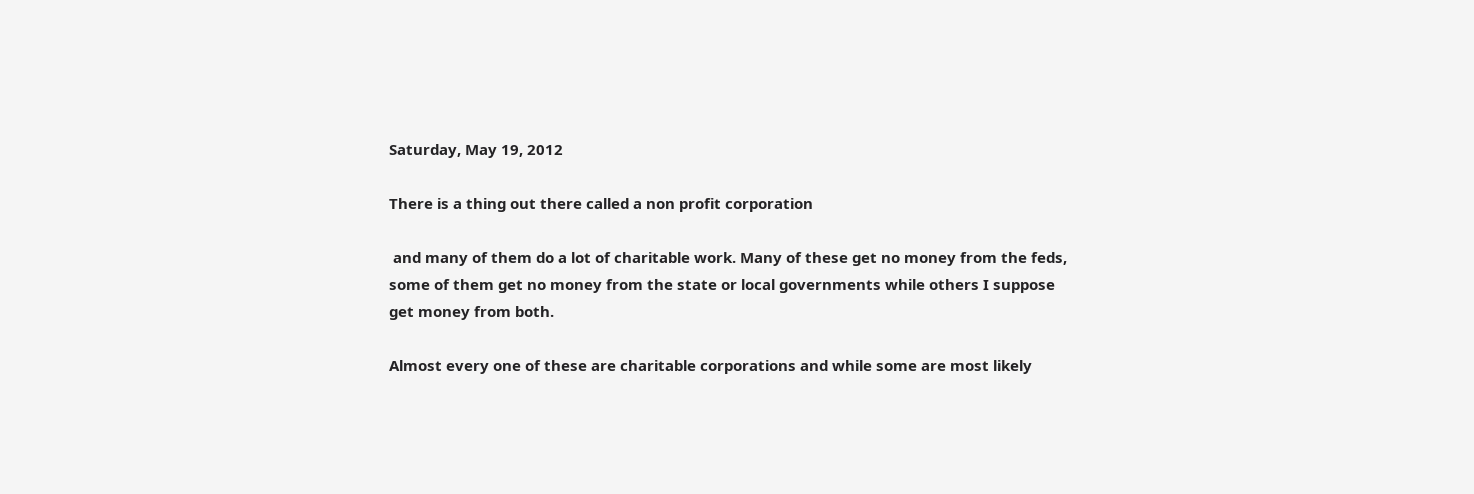Saturday, May 19, 2012

There is a thing out there called a non profit corporation

 and many of them do a lot of charitable work. Many of these get no money from the feds, some of them get no money from the state or local governments while others I suppose get money from both.

Almost every one of these are charitable corporations and while some are most likely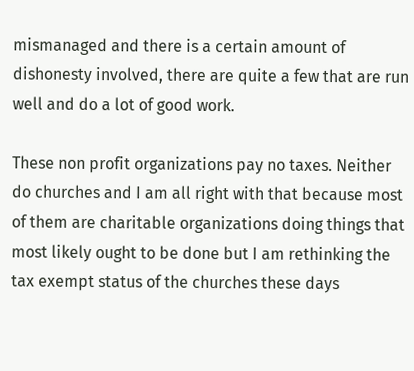mismanaged and there is a certain amount of dishonesty involved, there are quite a few that are run well and do a lot of good work.

These non profit organizations pay no taxes. Neither do churches and I am all right with that because most of them are charitable organizations doing things that most likely ought to be done but I am rethinking the tax exempt status of the churches these days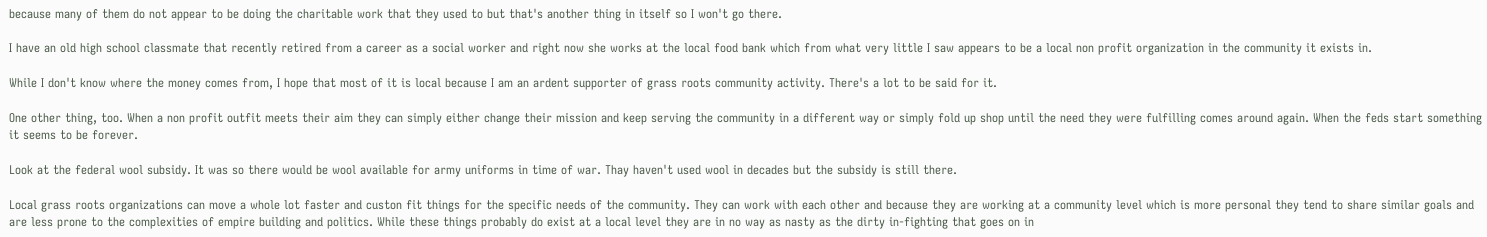because many of them do not appear to be doing the charitable work that they used to but that's another thing in itself so I won't go there.

I have an old high school classmate that recently retired from a career as a social worker and right now she works at the local food bank which from what very little I saw appears to be a local non profit organization in the community it exists in.

While I don't know where the money comes from, I hope that most of it is local because I am an ardent supporter of grass roots community activity. There's a lot to be said for it.

One other thing, too. When a non profit outfit meets their aim they can simply either change their mission and keep serving the community in a different way or simply fold up shop until the need they were fulfilling comes around again. When the feds start something it seems to be forever.

Look at the federal wool subsidy. It was so there would be wool available for army uniforms in time of war. Thay haven't used wool in decades but the subsidy is still there.

Local grass roots organizations can move a whole lot faster and custon fit things for the specific needs of the community. They can work with each other and because they are working at a community level which is more personal they tend to share similar goals and are less prone to the complexities of empire building and politics. While these things probably do exist at a local level they are in no way as nasty as the dirty in-fighting that goes on in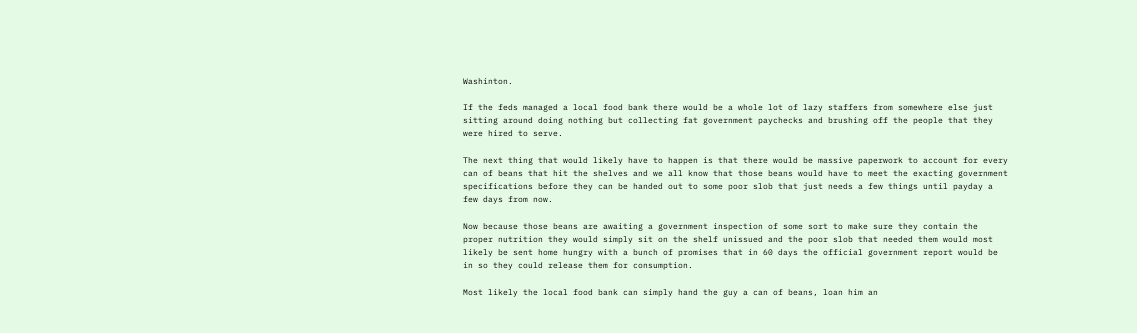Washinton.

If the feds managed a local food bank there would be a whole lot of lazy staffers from somewhere else just sitting around doing nothing but collecting fat government paychecks and brushing off the people that they were hired to serve.

The next thing that would likely have to happen is that there would be massive paperwork to account for every can of beans that hit the shelves and we all know that those beans would have to meet the exacting government specifications before they can be handed out to some poor slob that just needs a few things until payday a few days from now.

Now because those beans are awaiting a government inspection of some sort to make sure they contain the proper nutrition they would simply sit on the shelf unissued and the poor slob that needed them would most likely be sent home hungry with a bunch of promises that in 60 days the official government report would be in so they could release them for consumption.

Most likely the local food bank can simply hand the guy a can of beans, loan him an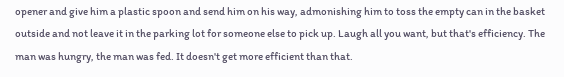opener and give him a plastic spoon and send him on his way, admonishing him to toss the empty can in the basket outside and not leave it in the parking lot for someone else to pick up. Laugh all you want, but that's efficiency. The man was hungry, the man was fed. It doesn't get more efficient than that.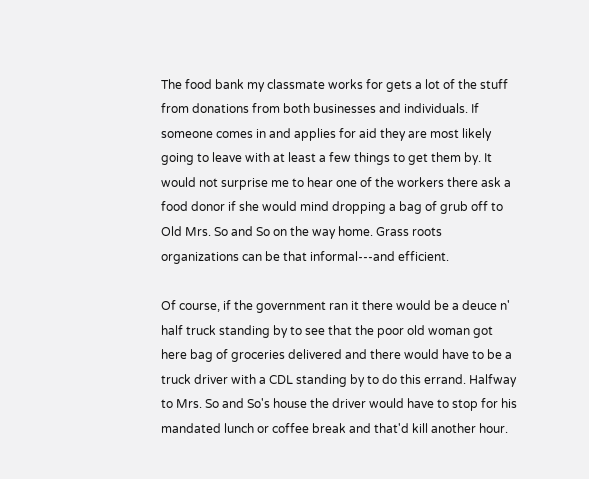The food bank my classmate works for gets a lot of the stuff from donations from both businesses and individuals. If someone comes in and applies for aid they are most likely going to leave with at least a few things to get them by. It would not surprise me to hear one of the workers there ask a food donor if she would mind dropping a bag of grub off to Old Mrs. So and So on the way home. Grass roots organizations can be that informal---and efficient.

Of course, if the government ran it there would be a deuce n' half truck standing by to see that the poor old woman got here bag of groceries delivered and there would have to be a truck driver with a CDL standing by to do this errand. Halfway to Mrs. So and So's house the driver would have to stop for his mandated lunch or coffee break and that'd kill another hour.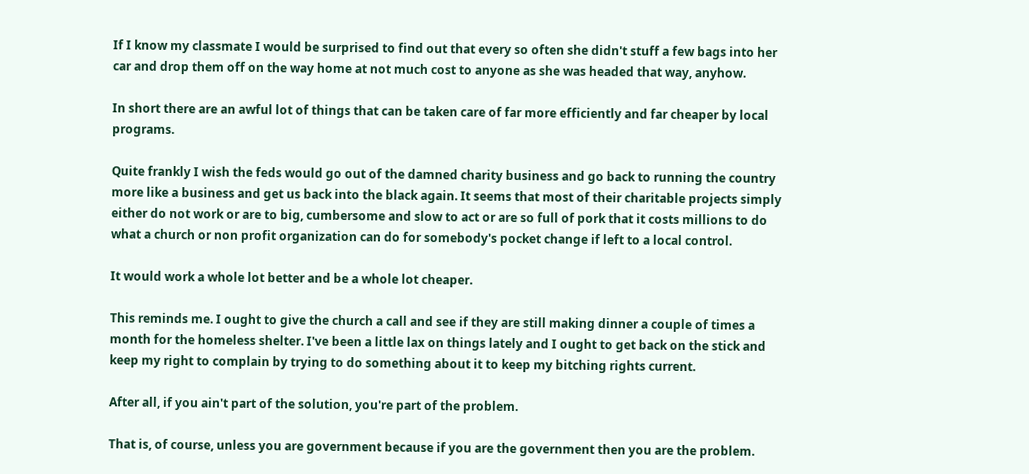If I know my classmate I would be surprised to find out that every so often she didn't stuff a few bags into her car and drop them off on the way home at not much cost to anyone as she was headed that way, anyhow.

In short there are an awful lot of things that can be taken care of far more efficiently and far cheaper by local programs.

Quite frankly I wish the feds would go out of the damned charity business and go back to running the country more like a business and get us back into the black again. It seems that most of their charitable projects simply either do not work or are to big, cumbersome and slow to act or are so full of pork that it costs millions to do what a church or non profit organization can do for somebody's pocket change if left to a local control.

It would work a whole lot better and be a whole lot cheaper.

This reminds me. I ought to give the church a call and see if they are still making dinner a couple of times a month for the homeless shelter. I've been a little lax on things lately and I ought to get back on the stick and keep my right to complain by trying to do something about it to keep my bitching rights current.

After all, if you ain't part of the solution, you're part of the problem.

That is, of course, unless you are government because if you are the government then you are the problem.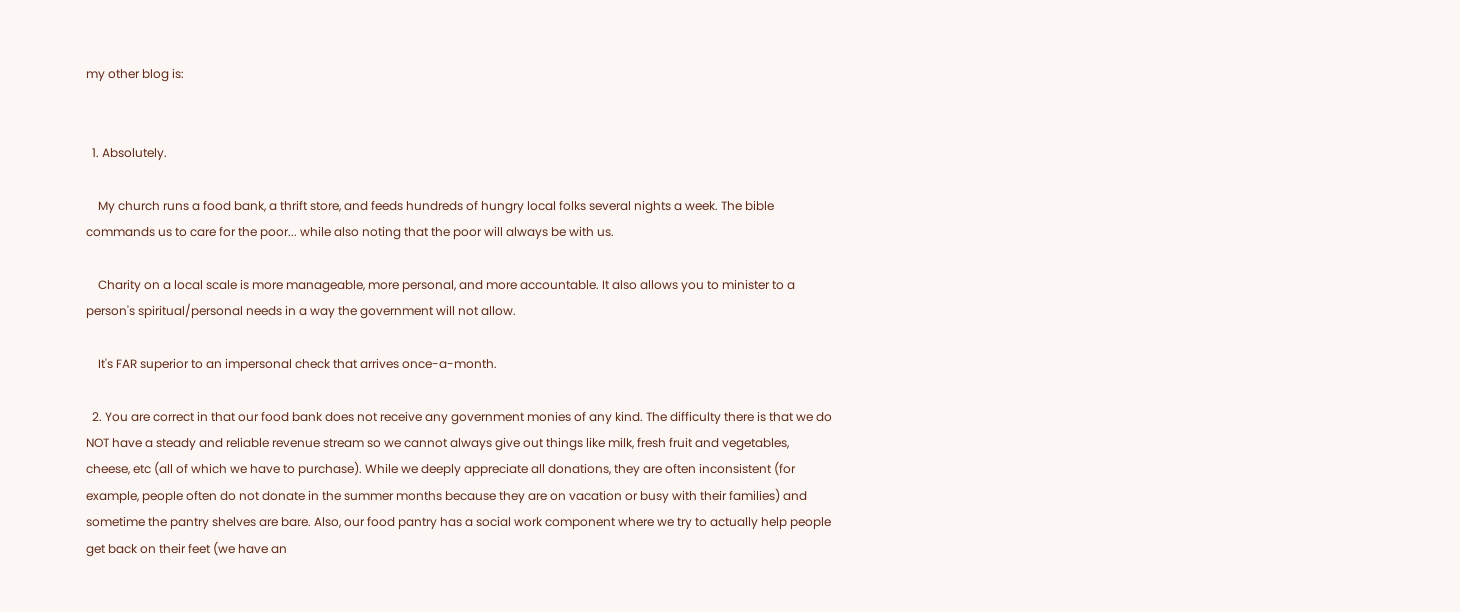my other blog is:


  1. Absolutely.

    My church runs a food bank, a thrift store, and feeds hundreds of hungry local folks several nights a week. The bible commands us to care for the poor... while also noting that the poor will always be with us.

    Charity on a local scale is more manageable, more personal, and more accountable. It also allows you to minister to a person's spiritual/personal needs in a way the government will not allow.

    It's FAR superior to an impersonal check that arrives once-a-month.

  2. You are correct in that our food bank does not receive any government monies of any kind. The difficulty there is that we do NOT have a steady and reliable revenue stream so we cannot always give out things like milk, fresh fruit and vegetables, cheese, etc (all of which we have to purchase). While we deeply appreciate all donations, they are often inconsistent (for example, people often do not donate in the summer months because they are on vacation or busy with their families) and sometime the pantry shelves are bare. Also, our food pantry has a social work component where we try to actually help people get back on their feet (we have an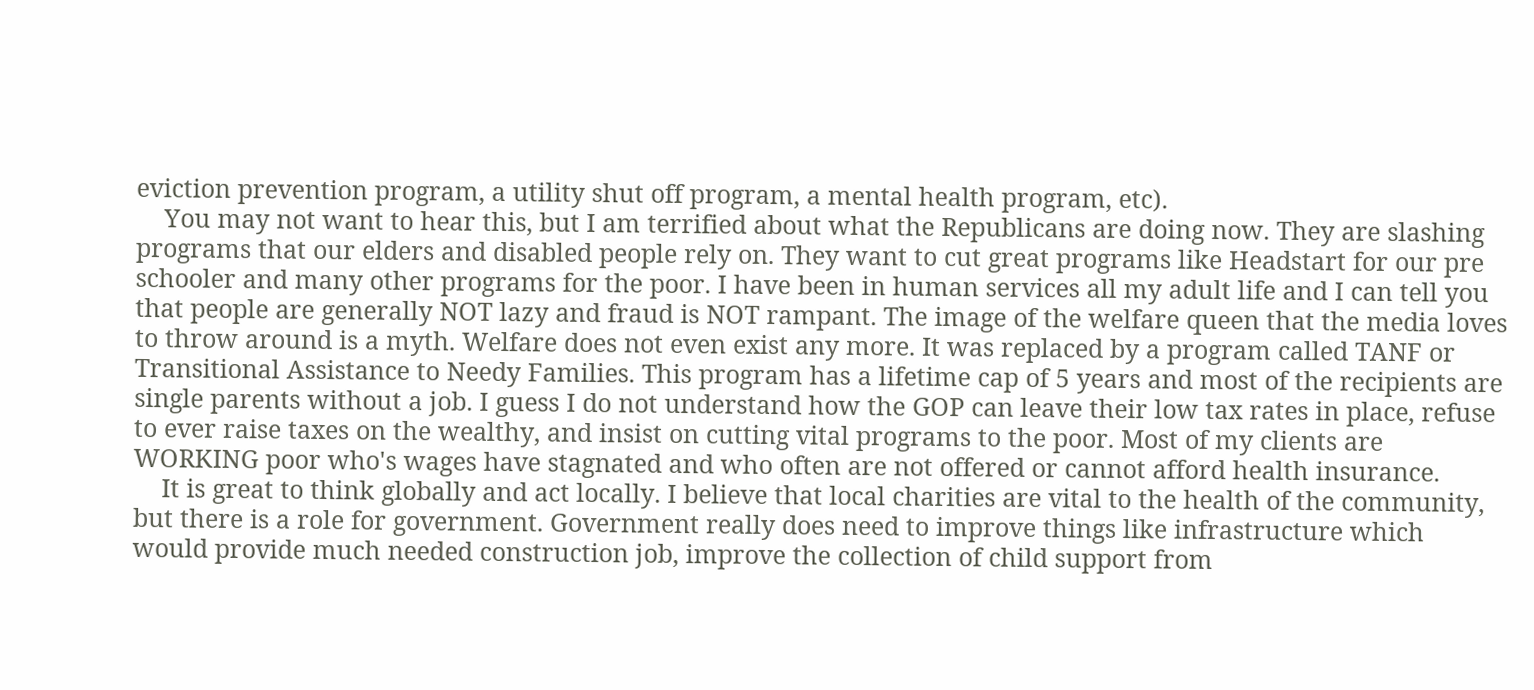eviction prevention program, a utility shut off program, a mental health program, etc).
    You may not want to hear this, but I am terrified about what the Republicans are doing now. They are slashing programs that our elders and disabled people rely on. They want to cut great programs like Headstart for our pre schooler and many other programs for the poor. I have been in human services all my adult life and I can tell you that people are generally NOT lazy and fraud is NOT rampant. The image of the welfare queen that the media loves to throw around is a myth. Welfare does not even exist any more. It was replaced by a program called TANF or Transitional Assistance to Needy Families. This program has a lifetime cap of 5 years and most of the recipients are single parents without a job. I guess I do not understand how the GOP can leave their low tax rates in place, refuse to ever raise taxes on the wealthy, and insist on cutting vital programs to the poor. Most of my clients are WORKING poor who's wages have stagnated and who often are not offered or cannot afford health insurance.
    It is great to think globally and act locally. I believe that local charities are vital to the health of the community, but there is a role for government. Government really does need to improve things like infrastructure which would provide much needed construction job, improve the collection of child support from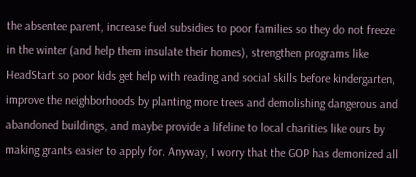the absentee parent, increase fuel subsidies to poor families so they do not freeze in the winter (and help them insulate their homes), strengthen programs like HeadStart so poor kids get help with reading and social skills before kindergarten, improve the neighborhoods by planting more trees and demolishing dangerous and abandoned buildings, and maybe provide a lifeline to local charities like ours by making grants easier to apply for. Anyway, I worry that the GOP has demonized all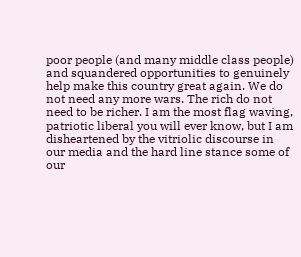poor people (and many middle class people) and squandered opportunities to genuinely help make this country great again. We do not need any more wars. The rich do not need to be richer. I am the most flag waving, patriotic liberal you will ever know, but I am disheartened by the vitriolic discourse in our media and the hard line stance some of our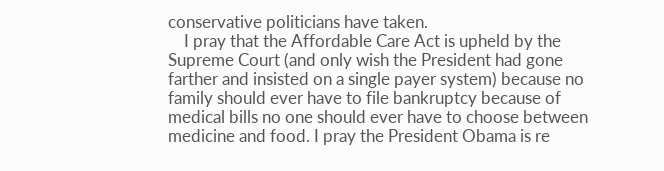conservative politicians have taken.
    I pray that the Affordable Care Act is upheld by the Supreme Court (and only wish the President had gone farther and insisted on a single payer system) because no family should ever have to file bankruptcy because of medical bills no one should ever have to choose between medicine and food. I pray the President Obama is re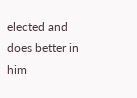elected and does better in him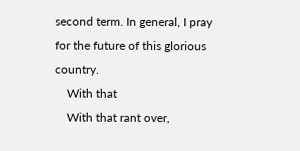second term. In general, I pray for the future of this glorious country.
    With that
    With that rant over,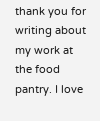thank you for writing about my work at the food pantry. I love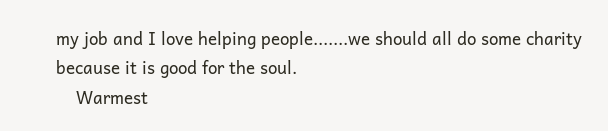my job and I love helping people.......we should all do some charity because it is good for the soul.
    Warmest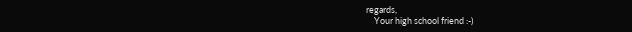regards,
    Your high school friend :-)